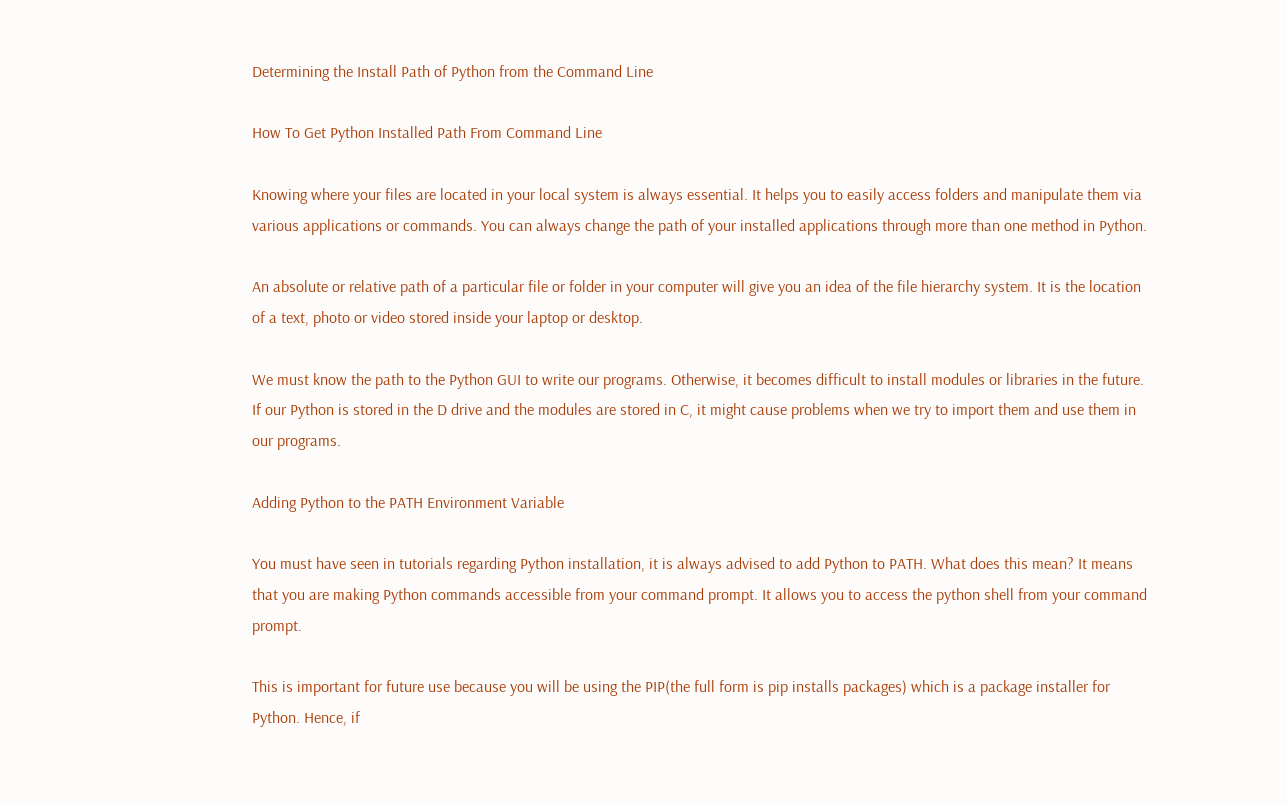Determining the Install Path of Python from the Command Line

How To Get Python Installed Path From Command Line

Knowing where your files are located in your local system is always essential. It helps you to easily access folders and manipulate them via various applications or commands. You can always change the path of your installed applications through more than one method in Python.

An absolute or relative path of a particular file or folder in your computer will give you an idea of the file hierarchy system. It is the location of a text, photo or video stored inside your laptop or desktop.

We must know the path to the Python GUI to write our programs. Otherwise, it becomes difficult to install modules or libraries in the future. If our Python is stored in the D drive and the modules are stored in C, it might cause problems when we try to import them and use them in our programs.

Adding Python to the PATH Environment Variable

You must have seen in tutorials regarding Python installation, it is always advised to add Python to PATH. What does this mean? It means that you are making Python commands accessible from your command prompt. It allows you to access the python shell from your command prompt.

This is important for future use because you will be using the PIP(the full form is pip installs packages) which is a package installer for Python. Hence, if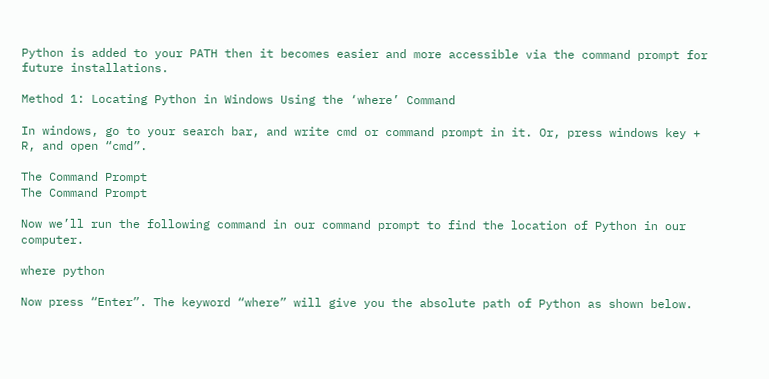Python is added to your PATH then it becomes easier and more accessible via the command prompt for future installations.

Method 1: Locating Python in Windows Using the ‘where’ Command

In windows, go to your search bar, and write cmd or command prompt in it. Or, press windows key + R, and open “cmd”.

The Command Prompt
The Command Prompt

Now we’ll run the following command in our command prompt to find the location of Python in our computer.

where python

Now press “Enter”. The keyword “where” will give you the absolute path of Python as shown below.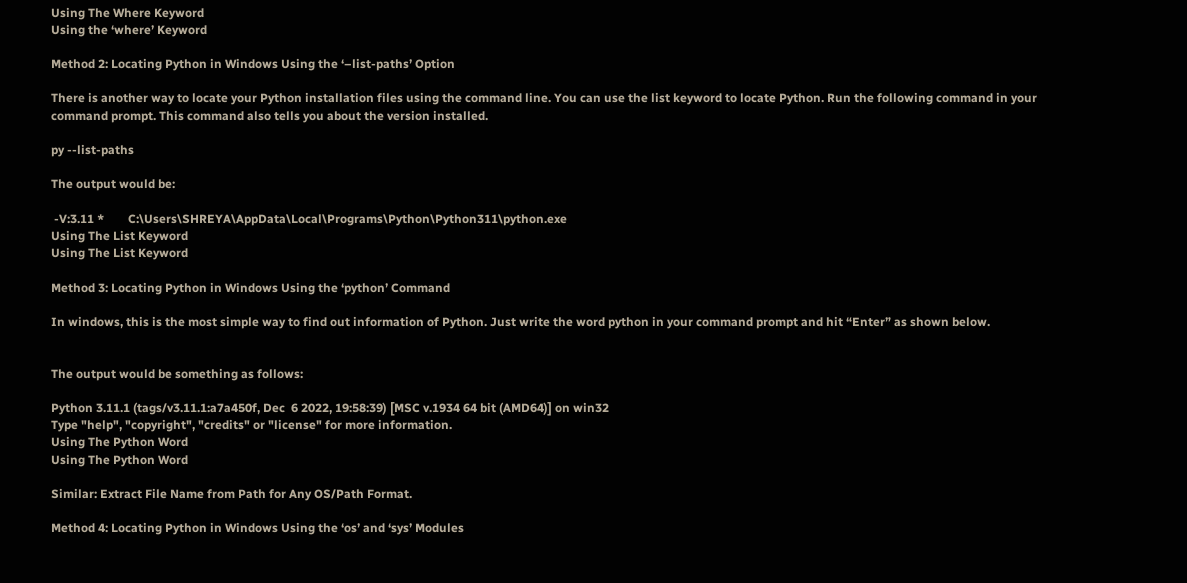Using The Where Keyword
Using the ‘where’ Keyword

Method 2: Locating Python in Windows Using the ‘–list-paths’ Option

There is another way to locate your Python installation files using the command line. You can use the list keyword to locate Python. Run the following command in your command prompt. This command also tells you about the version installed.

py --list-paths

The output would be:

 -V:3.11 *        C:\Users\SHREYA\AppData\Local\Programs\Python\Python311\python.exe
Using The List Keyword
Using The List Keyword

Method 3: Locating Python in Windows Using the ‘python’ Command

In windows, this is the most simple way to find out information of Python. Just write the word python in your command prompt and hit “Enter” as shown below.


The output would be something as follows:

Python 3.11.1 (tags/v3.11.1:a7a450f, Dec  6 2022, 19:58:39) [MSC v.1934 64 bit (AMD64)] on win32
Type "help", "copyright", "credits" or "license" for more information.
Using The Python Word
Using The Python Word

Similar: Extract File Name from Path for Any OS/Path Format.

Method 4: Locating Python in Windows Using the ‘os’ and ‘sys’ Modules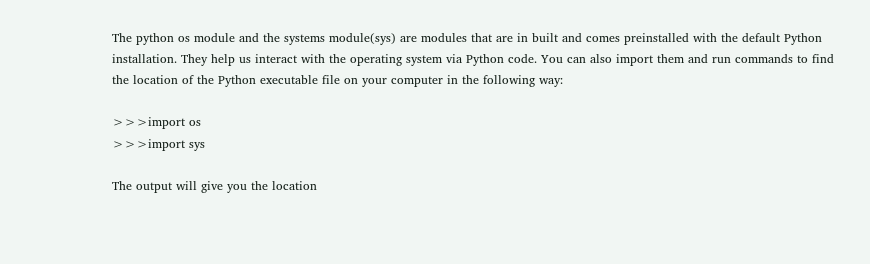The python os module and the systems module(sys) are modules that are in built and comes preinstalled with the default Python installation. They help us interact with the operating system via Python code. You can also import them and run commands to find the location of the Python executable file on your computer in the following way:

>>>import os
>>>import sys

The output will give you the location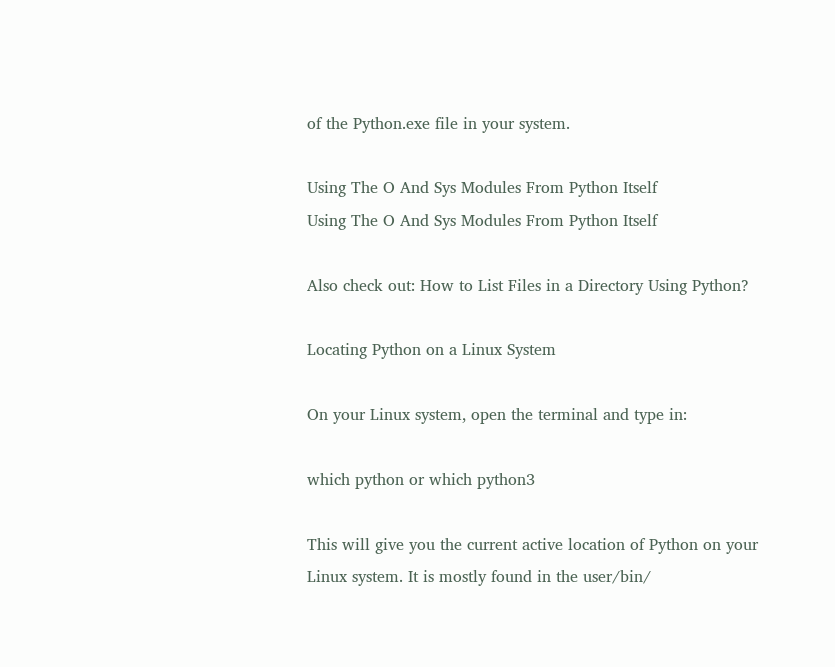of the Python.exe file in your system.

Using The O And Sys Modules From Python Itself
Using The O And Sys Modules From Python Itself

Also check out: How to List Files in a Directory Using Python?

Locating Python on a Linux System

On your Linux system, open the terminal and type in:

which python or which python3

This will give you the current active location of Python on your Linux system. It is mostly found in the user/bin/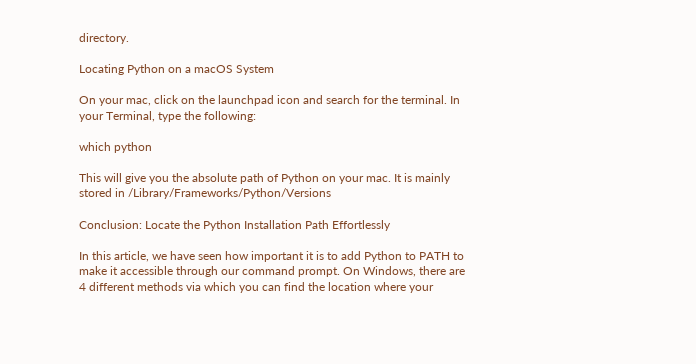directory.

Locating Python on a macOS System

On your mac, click on the launchpad icon and search for the terminal. In your Terminal, type the following:

which python

This will give you the absolute path of Python on your mac. It is mainly stored in /Library/Frameworks/Python/Versions

Conclusion: Locate the Python Installation Path Effortlessly

In this article, we have seen how important it is to add Python to PATH to make it accessible through our command prompt. On Windows, there are 4 different methods via which you can find the location where your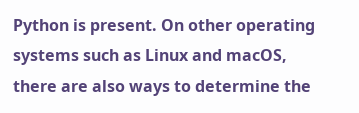Python is present. On other operating systems such as Linux and macOS, there are also ways to determine the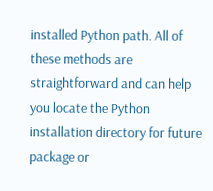installed Python path. All of these methods are straightforward and can help you locate the Python installation directory for future package or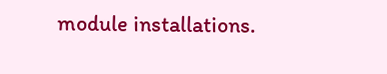module installations.